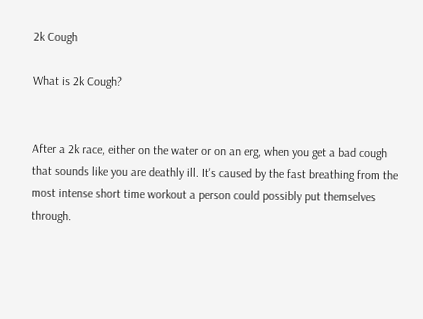2k Cough

What is 2k Cough?


After a 2k race, either on the water or on an erg, when you get a bad cough that sounds like you are deathly ill. It's caused by the fast breathing from the most intense short time workout a person could possibly put themselves through.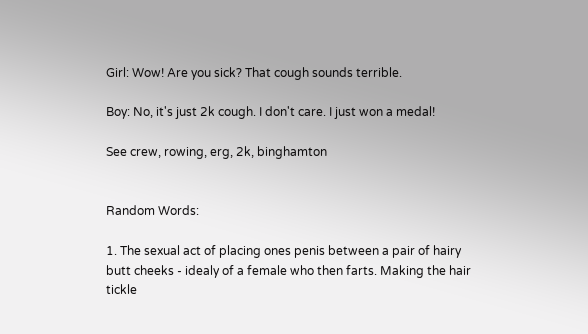Girl: Wow! Are you sick? That cough sounds terrible.

Boy: No, it's just 2k cough. I don't care. I just won a medal!

See crew, rowing, erg, 2k, binghamton


Random Words:

1. The sexual act of placing ones penis between a pair of hairy butt cheeks - idealy of a female who then farts. Making the hair tickle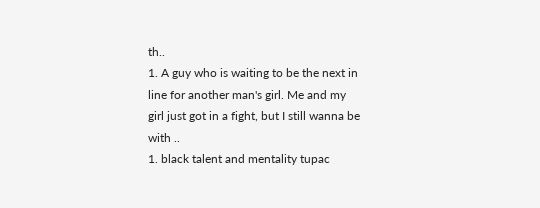th..
1. A guy who is waiting to be the next in line for another man's girl. Me and my girl just got in a fight, but I still wanna be with ..
1. black talent and mentality tupac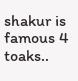shakur is famous 4 toaks..